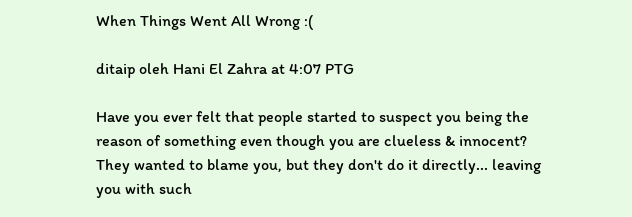When Things Went All Wrong :(

ditaip oleh Hani El Zahra at 4:07 PTG

Have you ever felt that people started to suspect you being the reason of something even though you are clueless & innocent?
They wanted to blame you, but they don't do it directly... leaving you with such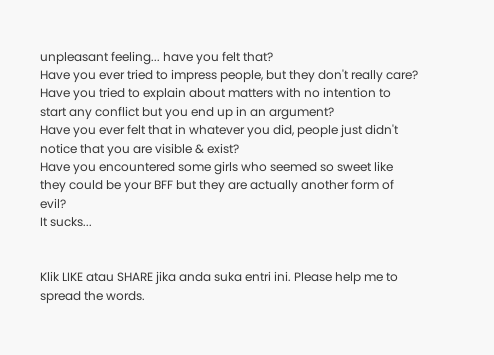unpleasant feeling... have you felt that?
Have you ever tried to impress people, but they don't really care?
Have you tried to explain about matters with no intention to start any conflict but you end up in an argument?
Have you ever felt that in whatever you did, people just didn't notice that you are visible & exist?
Have you encountered some girls who seemed so sweet like they could be your BFF but they are actually another form of evil?
It sucks...


Klik LIKE atau SHARE jika anda suka entri ini. Please help me to spread the words.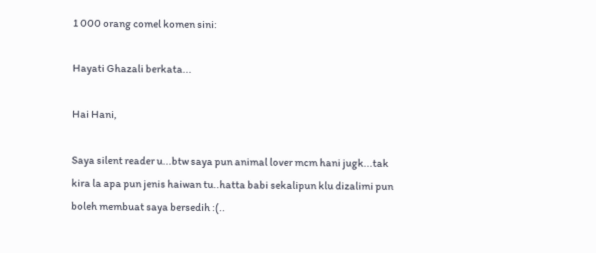1 000 orang comel komen sini:

Hayati Ghazali berkata...

Hai Hani,

Saya silent reader u...btw saya pun animal lover mcm hani jugk...tak kira la apa pun jenis haiwan tu..hatta babi sekalipun klu dizalimi pun boleh membuat saya bersedih :(..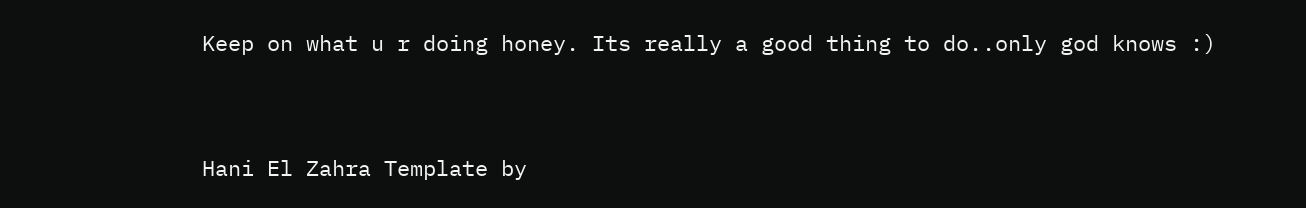Keep on what u r doing honey. Its really a good thing to do..only god knows :)


Hani El Zahra Template by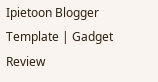Ipietoon Blogger Template | Gadget Review